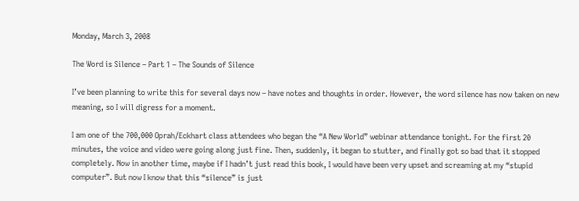Monday, March 3, 2008

The Word is Silence – Part 1 – The Sounds of Silence

I’ve been planning to write this for several days now – have notes and thoughts in order. However, the word silence has now taken on new meaning, so I will digress for a moment.

I am one of the 700,000 Oprah/Eckhart class attendees who began the “A New World” webinar attendance tonight. For the first 20 minutes, the voice and video were going along just fine. Then, suddenly, it began to stutter, and finally got so bad that it stopped completely. Now in another time, maybe if I hadn’t just read this book, I would have been very upset and screaming at my “stupid computer”. But now I know that this “silence” is just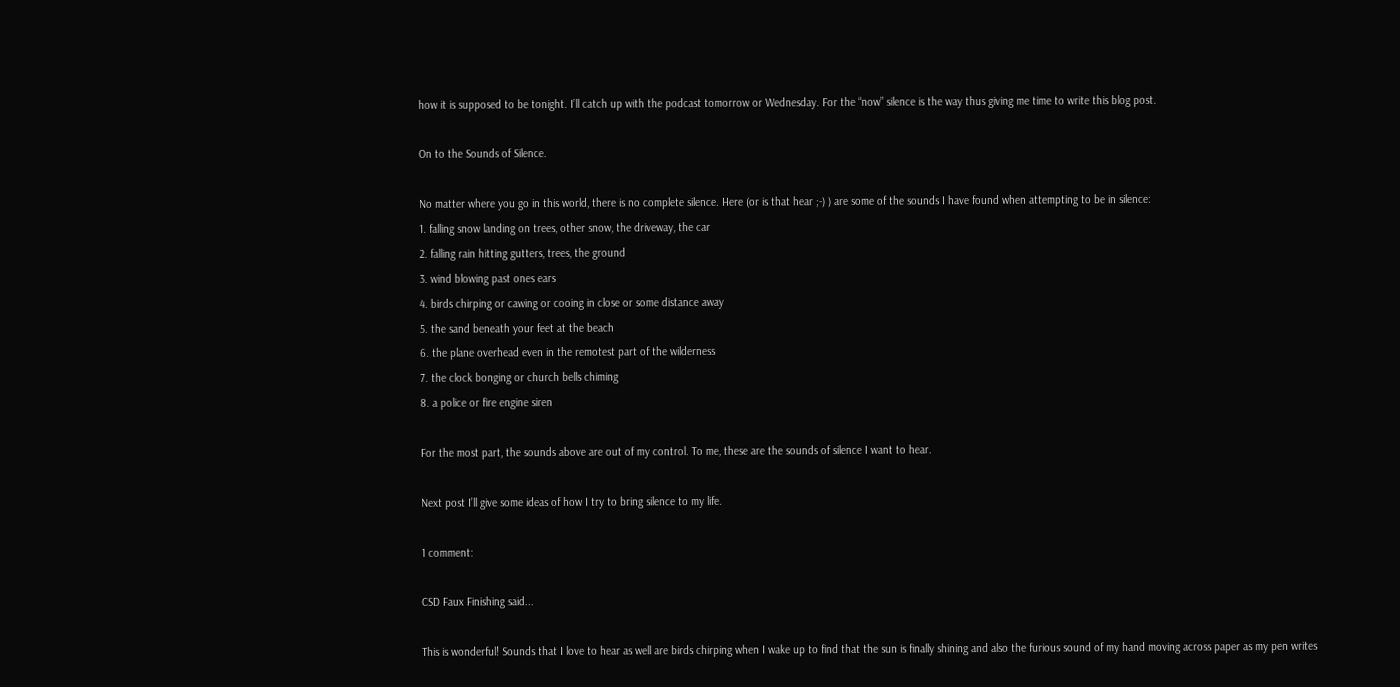how it is supposed to be tonight. I’ll catch up with the podcast tomorrow or Wednesday. For the “now” silence is the way thus giving me time to write this blog post.

On to the Sounds of Silence.

No matter where you go in this world, there is no complete silence. Here (or is that hear ;-) ) are some of the sounds I have found when attempting to be in silence:
1. falling snow landing on trees, other snow, the driveway, the car
2. falling rain hitting gutters, trees, the ground
3. wind blowing past ones ears
4. birds chirping or cawing or cooing in close or some distance away
5. the sand beneath your feet at the beach
6. the plane overhead even in the remotest part of the wilderness
7. the clock bonging or church bells chiming
8. a police or fire engine siren

For the most part, the sounds above are out of my control. To me, these are the sounds of silence I want to hear.

Next post I’ll give some ideas of how I try to bring silence to my life.

1 comment:

CSD Faux Finishing said...

This is wonderful! Sounds that I love to hear as well are birds chirping when I wake up to find that the sun is finally shining and also the furious sound of my hand moving across paper as my pen writes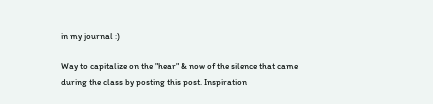in my journal :)

Way to capitalize on the "hear" & now of the silence that came during the class by posting this post. Inspiration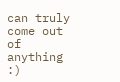can truly come out of anything :)